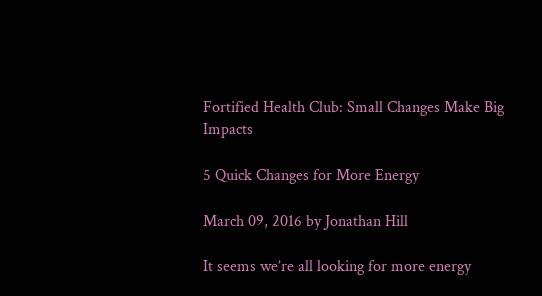Fortified Health Club: Small Changes Make Big Impacts

5 Quick Changes for More Energy

March 09, 2016 by Jonathan Hill

It seems we’re all looking for more energy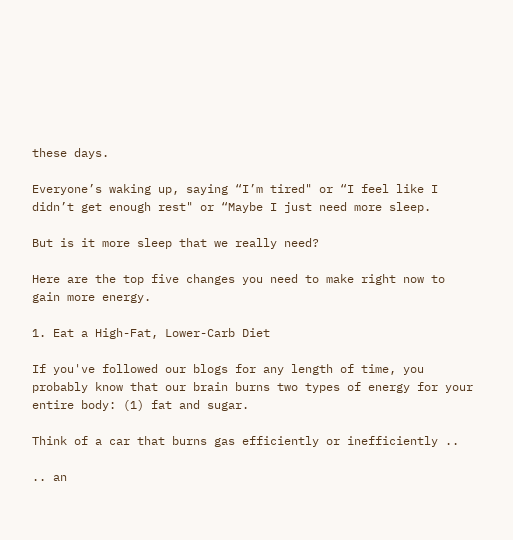these days.

Everyone’s waking up, saying “I’m tired" or “I feel like I didn’t get enough rest" or “Maybe I just need more sleep.

But is it more sleep that we really need?

Here are the top five changes you need to make right now to gain more energy.

1. Eat a High-Fat, Lower-Carb Diet

If you've followed our blogs for any length of time, you probably know that our brain burns two types of energy for your entire body: (1) fat and sugar.

Think of a car that burns gas efficiently or inefficiently ..

.. an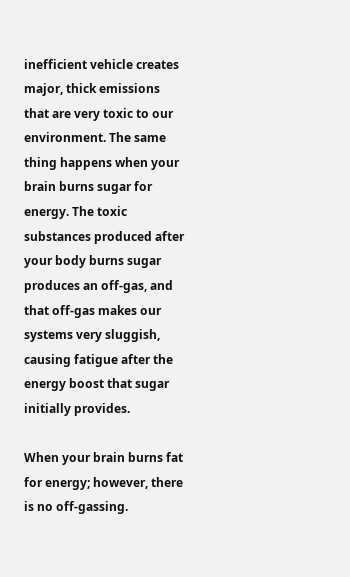inefficient vehicle creates major, thick emissions that are very toxic to our environment. The same thing happens when your brain burns sugar for energy. The toxic substances produced after your body burns sugar produces an off-gas, and that off-gas makes our systems very sluggish, causing fatigue after the energy boost that sugar initially provides.

When your brain burns fat for energy; however, there is no off-gassing.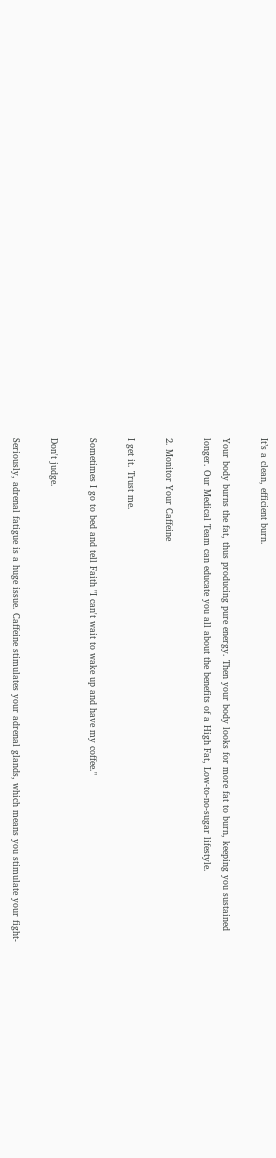It’s a clean, efficient burn.

Your body burns the fat, thus producing pure energy. Then your body looks for more fat to burn, keeping you sustained longer. Our Medical Team can educate you all about the benefits of a High Fat, Low-to-no-sugar lifestyle.

2. Monitor Your Caffeine

I get it. Trust me.

Sometimes I go to bed and tell Faith "I can't wait to wake up and have my coffee."

Don't judge.

Seriously, adrenal fatigue is a huge issue. Caffeine stimulates your adrenal glands, which means you stimulate your fight-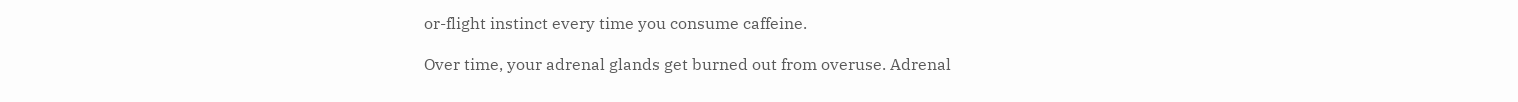or-flight instinct every time you consume caffeine.

Over time, your adrenal glands get burned out from overuse. Adrenal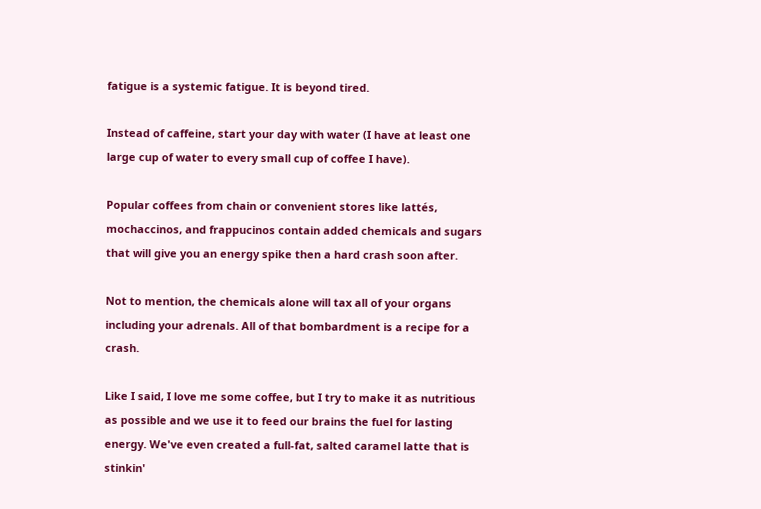fatigue is a systemic fatigue. It is beyond tired.

Instead of caffeine, start your day with water (I have at least one large cup of water to every small cup of coffee I have).

Popular coffees from chain or convenient stores like lattés, mochaccinos, and frappucinos contain added chemicals and sugars that will give you an energy spike then a hard crash soon after.

Not to mention, the chemicals alone will tax all of your organs including your adrenals. All of that bombardment is a recipe for a crash.

Like I said, I love me some coffee, but I try to make it as nutritious as possible and we use it to feed our brains the fuel for lasting energy. We've even created a full-fat, salted caramel latte that is stinkin'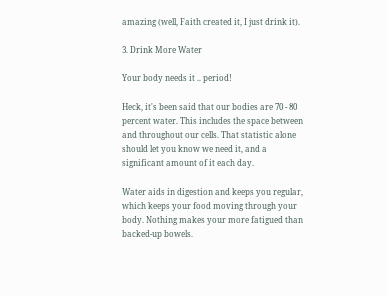amazing (well, Faith created it, I just drink it).

3. Drink More Water

Your body needs it .. period!

Heck, it's been said that our bodies are 70 - 80 percent water. This includes the space between and throughout our cells. That statistic alone should let you know we need it, and a significant amount of it each day.

Water aids in digestion and keeps you regular, which keeps your food moving through your body. Nothing makes your more fatigued than backed-up bowels.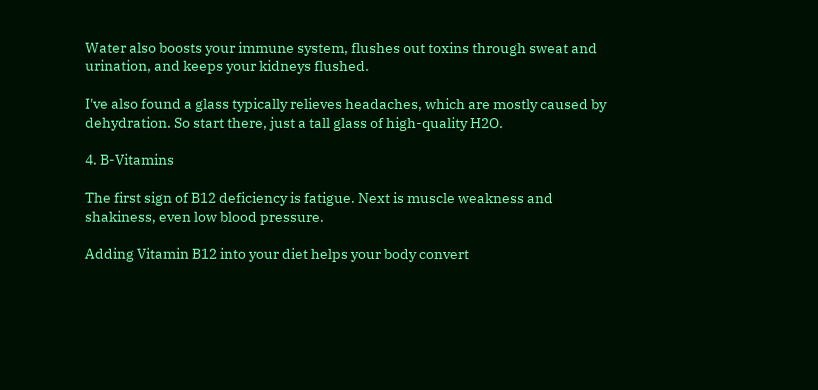Water also boosts your immune system, flushes out toxins through sweat and urination, and keeps your kidneys flushed.

I've also found a glass typically relieves headaches, which are mostly caused by dehydration. So start there, just a tall glass of high-quality H2O.

4. B-Vitamins

The first sign of B12 deficiency is fatigue. Next is muscle weakness and shakiness, even low blood pressure.

Adding Vitamin B12 into your diet helps your body convert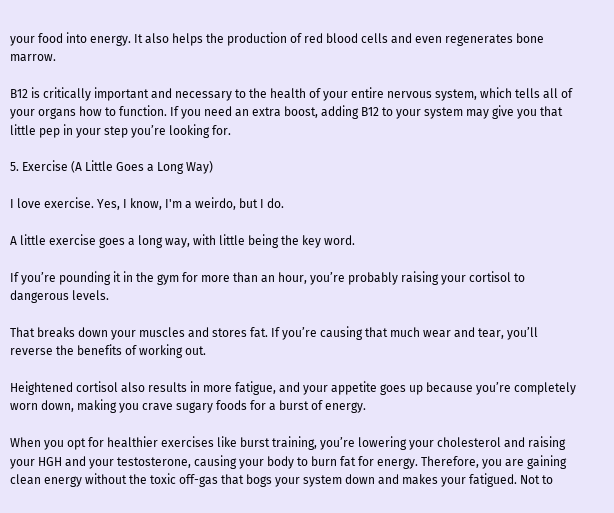your food into energy. It also helps the production of red blood cells and even regenerates bone marrow.

B12 is critically important and necessary to the health of your entire nervous system, which tells all of your organs how to function. If you need an extra boost, adding B12 to your system may give you that little pep in your step you’re looking for.

5. Exercise (A Little Goes a Long Way)

I love exercise. Yes, I know, I'm a weirdo, but I do.

A little exercise goes a long way, with little being the key word.

If you’re pounding it in the gym for more than an hour, you’re probably raising your cortisol to dangerous levels.

That breaks down your muscles and stores fat. If you’re causing that much wear and tear, you’ll reverse the benefits of working out.

Heightened cortisol also results in more fatigue, and your appetite goes up because you’re completely worn down, making you crave sugary foods for a burst of energy.

When you opt for healthier exercises like burst training, you’re lowering your cholesterol and raising your HGH and your testosterone, causing your body to burn fat for energy. Therefore, you are gaining clean energy without the toxic off-gas that bogs your system down and makes your fatigued. Not to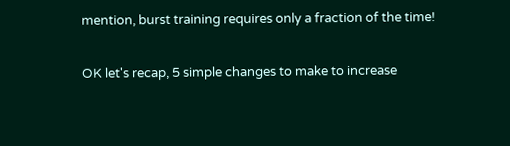mention, burst training requires only a fraction of the time!

OK let's recap, 5 simple changes to make to increase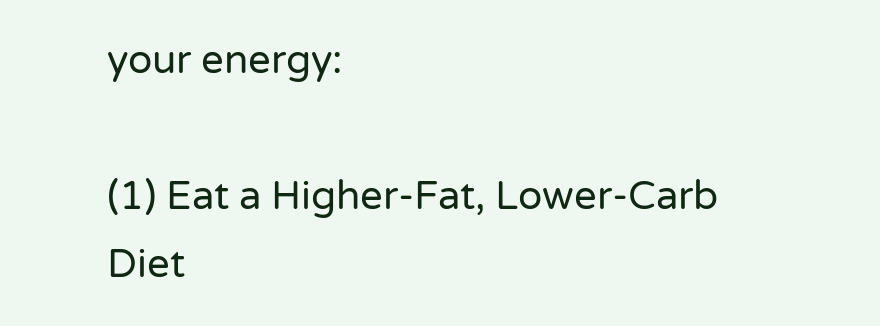your energy:

(1) Eat a Higher-Fat, Lower-Carb Diet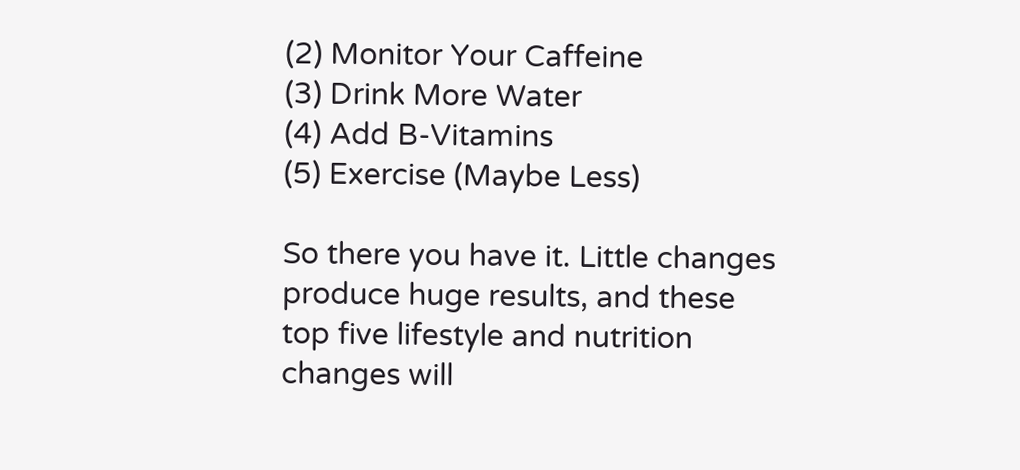(2) Monitor Your Caffeine
(3) Drink More Water
(4) Add B-Vitamins
(5) Exercise (Maybe Less)

So there you have it. Little changes produce huge results, and these top five lifestyle and nutrition changes will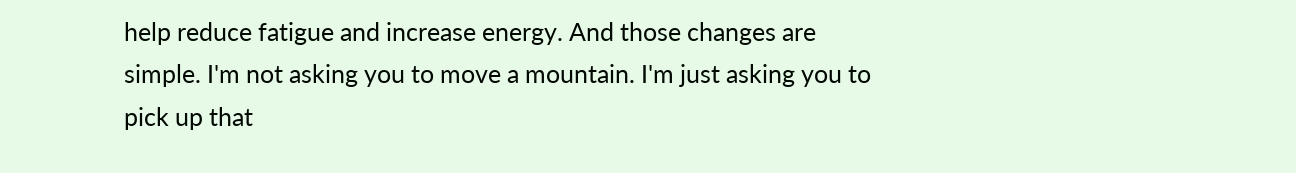help reduce fatigue and increase energy. And those changes are simple. I'm not asking you to move a mountain. I'm just asking you to pick up that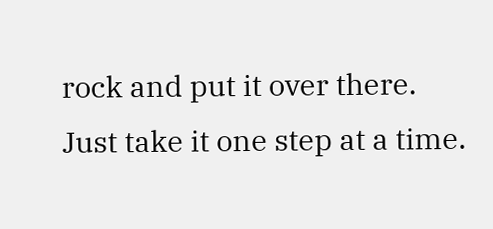rock and put it over there. Just take it one step at a time.